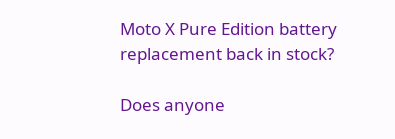Moto X Pure Edition battery replacement back in stock?

Does anyone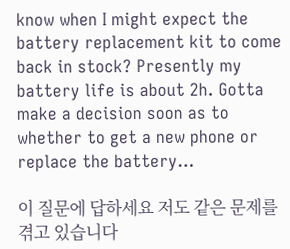know when I might expect the battery replacement kit to come back in stock? Presently my battery life is about 2h. Gotta make a decision soon as to whether to get a new phone or replace the battery…

이 질문에 답하세요 저도 같은 문제를 겪고 있습니다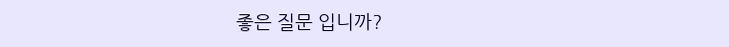좋은 질문 입니까?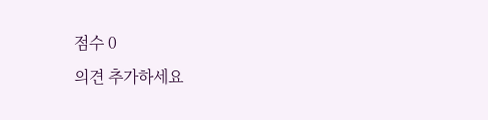점수 0
의견 추가하세요